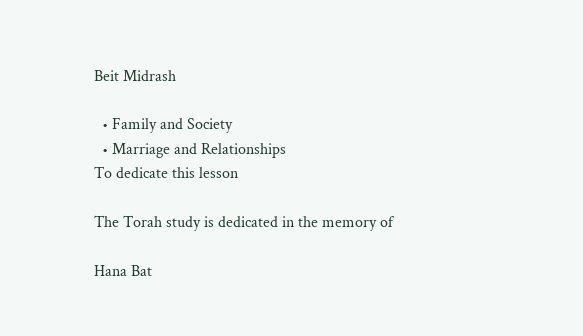Beit Midrash

  • Family and Society
  • Marriage and Relationships
To dedicate this lesson

The Torah study is dedicated in the memory of

Hana Bat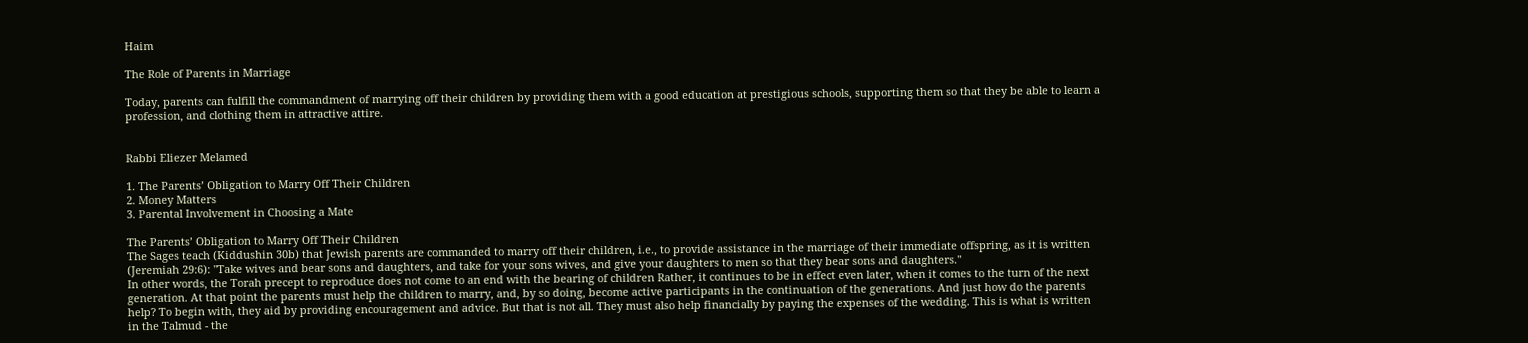Haim

The Role of Parents in Marriage

Today, parents can fulfill the commandment of marrying off their children by providing them with a good education at prestigious schools, supporting them so that they be able to learn a profession, and clothing them in attractive attire.


Rabbi Eliezer Melamed

1. The Parents’ Obligation to Marry Off Their Children
2. Money Matters
3. Parental Involvement in Choosing a Mate

The Parents’ Obligation to Marry Off Their Children
The Sages teach (Kiddushin 30b) that Jewish parents are commanded to marry off their children, i.e., to provide assistance in the marriage of their immediate offspring, as it is written (Jeremiah 29:6): "Take wives and bear sons and daughters, and take for your sons wives, and give your daughters to men so that they bear sons and daughters."
In other words, the Torah precept to reproduce does not come to an end with the bearing of children Rather, it continues to be in effect even later, when it comes to the turn of the next generation. At that point the parents must help the children to marry, and, by so doing, become active participants in the continuation of the generations. And just how do the parents help? To begin with, they aid by providing encouragement and advice. But that is not all. They must also help financially by paying the expenses of the wedding. This is what is written in the Talmud - the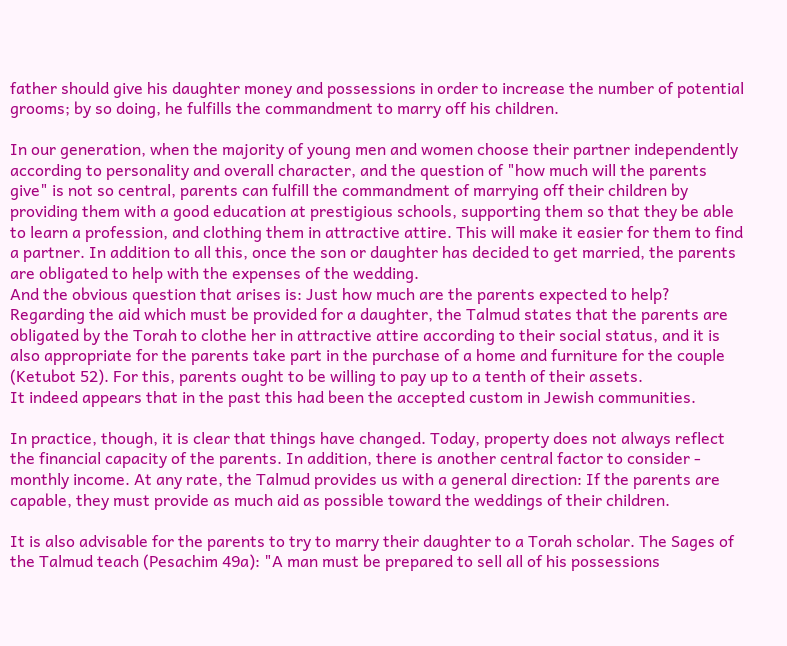father should give his daughter money and possessions in order to increase the number of potential grooms; by so doing, he fulfills the commandment to marry off his children.

In our generation, when the majority of young men and women choose their partner independently according to personality and overall character, and the question of "how much will the parents give" is not so central, parents can fulfill the commandment of marrying off their children by providing them with a good education at prestigious schools, supporting them so that they be able to learn a profession, and clothing them in attractive attire. This will make it easier for them to find a partner. In addition to all this, once the son or daughter has decided to get married, the parents are obligated to help with the expenses of the wedding.
And the obvious question that arises is: Just how much are the parents expected to help?
Regarding the aid which must be provided for a daughter, the Talmud states that the parents are obligated by the Torah to clothe her in attractive attire according to their social status, and it is also appropriate for the parents take part in the purchase of a home and furniture for the couple (Ketubot 52). For this, parents ought to be willing to pay up to a tenth of their assets.
It indeed appears that in the past this had been the accepted custom in Jewish communities.

In practice, though, it is clear that things have changed. Today, property does not always reflect the financial capacity of the parents. In addition, there is another central factor to consider - monthly income. At any rate, the Talmud provides us with a general direction: If the parents are capable, they must provide as much aid as possible toward the weddings of their children.

It is also advisable for the parents to try to marry their daughter to a Torah scholar. The Sages of the Talmud teach (Pesachim 49a): "A man must be prepared to sell all of his possessions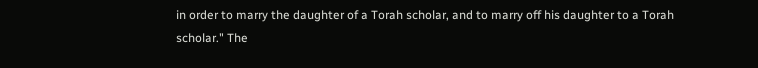in order to marry the daughter of a Torah scholar, and to marry off his daughter to a Torah scholar." The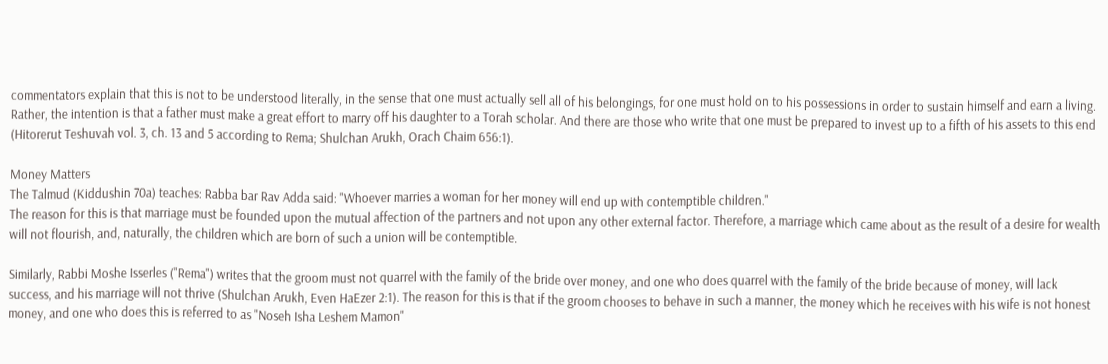commentators explain that this is not to be understood literally, in the sense that one must actually sell all of his belongings, for one must hold on to his possessions in order to sustain himself and earn a living. Rather, the intention is that a father must make a great effort to marry off his daughter to a Torah scholar. And there are those who write that one must be prepared to invest up to a fifth of his assets to this end (Hitorerut Teshuvah vol. 3, ch. 13 and 5 according to Rema; Shulchan Arukh, Orach Chaim 656:1).

Money Matters
The Talmud (Kiddushin 70a) teaches: Rabba bar Rav Adda said: "Whoever marries a woman for her money will end up with contemptible children."
The reason for this is that marriage must be founded upon the mutual affection of the partners and not upon any other external factor. Therefore, a marriage which came about as the result of a desire for wealth will not flourish, and, naturally, the children which are born of such a union will be contemptible.

Similarly, Rabbi Moshe Isserles ("Rema") writes that the groom must not quarrel with the family of the bride over money, and one who does quarrel with the family of the bride because of money, will lack success, and his marriage will not thrive (Shulchan Arukh, Even HaEzer 2:1). The reason for this is that if the groom chooses to behave in such a manner, the money which he receives with his wife is not honest money, and one who does this is referred to as "Noseh Isha Leshem Mamon"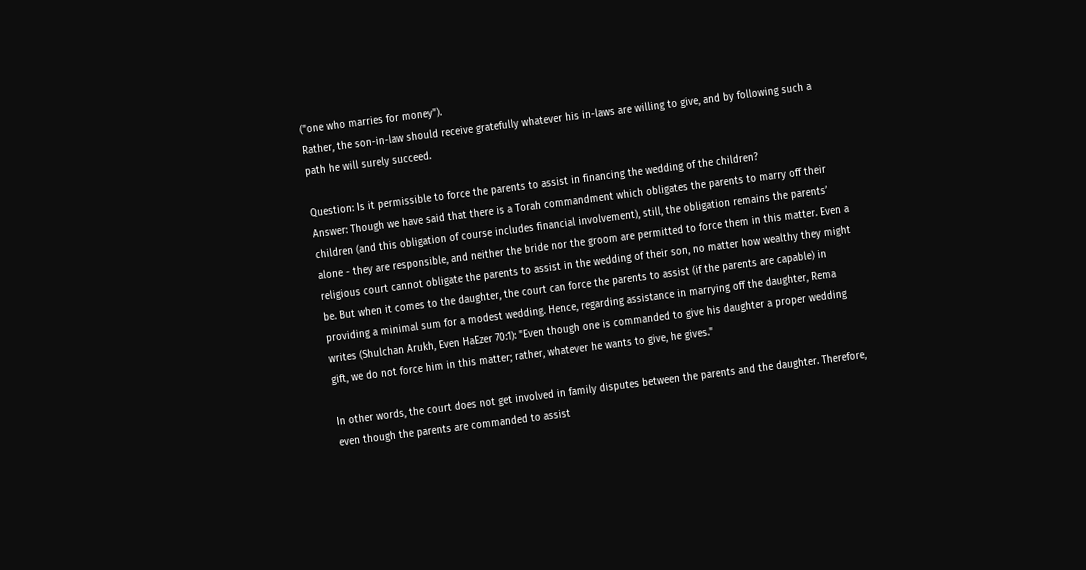("one who marries for money").
Rather, the son-in-law should receive gratefully whatever his in-laws are willing to give, and by following such a path he will surely succeed.

Question: Is it permissible to force the parents to assist in financing the wedding of the children?
Answer: Though we have said that there is a Torah commandment which obligates the parents to marry off their children (and this obligation of course includes financial involvement), still, the obligation remains the parents’ alone - they are responsible, and neither the bride nor the groom are permitted to force them in this matter. Even a religious court cannot obligate the parents to assist in the wedding of their son, no matter how wealthy they might be. But when it comes to the daughter, the court can force the parents to assist (if the parents are capable) in providing a minimal sum for a modest wedding. Hence, regarding assistance in marrying off the daughter, Rema writes (Shulchan Arukh, Even HaEzer 70:1): "Even though one is commanded to give his daughter a proper wedding gift, we do not force him in this matter; rather, whatever he wants to give, he gives."

In other words, the court does not get involved in family disputes between the parents and the daughter. Therefore, even though the parents are commanded to assist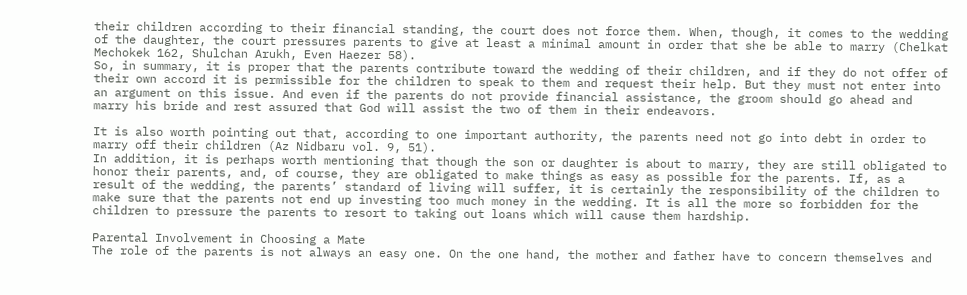their children according to their financial standing, the court does not force them. When, though, it comes to the wedding of the daughter, the court pressures parents to give at least a minimal amount in order that she be able to marry (Chelkat Mechokek 162, Shulchan Arukh, Even Haezer 58).
So, in summary, it is proper that the parents contribute toward the wedding of their children, and if they do not offer of their own accord it is permissible for the children to speak to them and request their help. But they must not enter into an argument on this issue. And even if the parents do not provide financial assistance, the groom should go ahead and marry his bride and rest assured that God will assist the two of them in their endeavors.

It is also worth pointing out that, according to one important authority, the parents need not go into debt in order to marry off their children (Az Nidbaru vol. 9, 51).
In addition, it is perhaps worth mentioning that though the son or daughter is about to marry, they are still obligated to honor their parents, and, of course, they are obligated to make things as easy as possible for the parents. If, as a result of the wedding, the parents’ standard of living will suffer, it is certainly the responsibility of the children to make sure that the parents not end up investing too much money in the wedding. It is all the more so forbidden for the children to pressure the parents to resort to taking out loans which will cause them hardship.

Parental Involvement in Choosing a Mate
The role of the parents is not always an easy one. On the one hand, the mother and father have to concern themselves and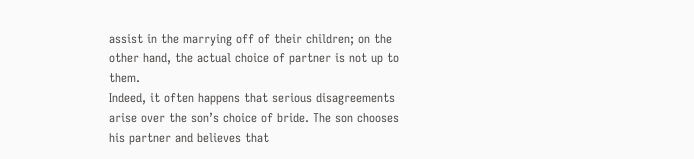assist in the marrying off of their children; on the other hand, the actual choice of partner is not up to them.
Indeed, it often happens that serious disagreements arise over the son’s choice of bride. The son chooses his partner and believes that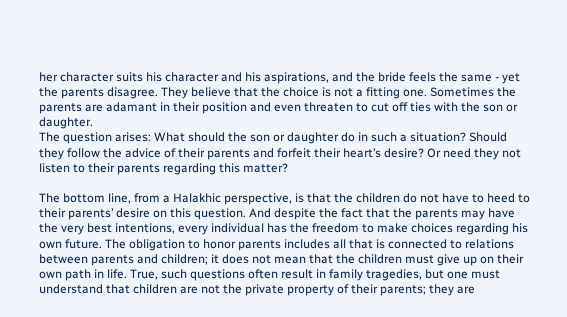her character suits his character and his aspirations, and the bride feels the same - yet the parents disagree. They believe that the choice is not a fitting one. Sometimes the parents are adamant in their position and even threaten to cut off ties with the son or daughter.
The question arises: What should the son or daughter do in such a situation? Should they follow the advice of their parents and forfeit their heart’s desire? Or need they not listen to their parents regarding this matter?

The bottom line, from a Halakhic perspective, is that the children do not have to heed to their parents’ desire on this question. And despite the fact that the parents may have the very best intentions, every individual has the freedom to make choices regarding his own future. The obligation to honor parents includes all that is connected to relations between parents and children; it does not mean that the children must give up on their own path in life. True, such questions often result in family tragedies, but one must understand that children are not the private property of their parents; they are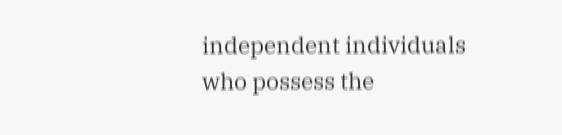independent individuals who possess the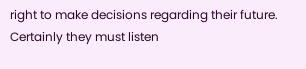right to make decisions regarding their future. Certainly they must listen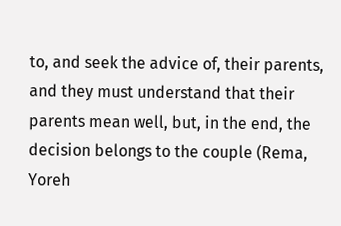to, and seek the advice of, their parents, and they must understand that their parents mean well, but, in the end, the decision belongs to the couple (Rema, Yoreh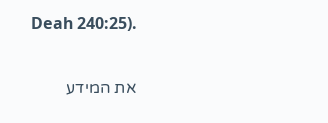Deah 240:25).

את המידע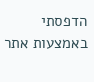הדפסתי באמצעות אתר